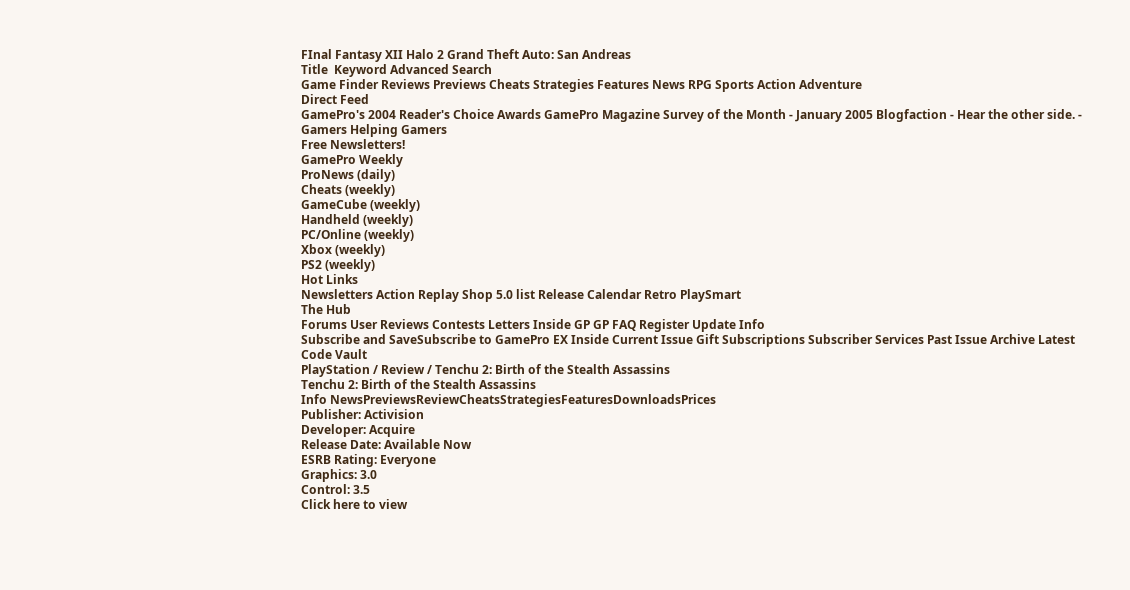FInal Fantasy XII Halo 2 Grand Theft Auto: San Andreas
Title  Keyword Advanced Search
Game Finder Reviews Previews Cheats Strategies Features News RPG Sports Action Adventure
Direct Feed
GamePro's 2004 Reader's Choice Awards GamePro Magazine Survey of the Month - January 2005 Blogfaction - Hear the other side. - Gamers Helping Gamers
Free Newsletters!
GamePro Weekly
ProNews (daily)
Cheats (weekly)
GameCube (weekly)
Handheld (weekly)
PC/Online (weekly)
Xbox (weekly)
PS2 (weekly)
Hot Links
Newsletters Action Replay Shop 5.0 list Release Calendar Retro PlaySmart
The Hub
Forums User Reviews Contests Letters Inside GP GP FAQ Register Update Info
Subscribe and SaveSubscribe to GamePro EX Inside Current Issue Gift Subscriptions Subscriber Services Past Issue Archive Latest Code Vault
PlayStation / Review / Tenchu 2: Birth of the Stealth Assassins
Tenchu 2: Birth of the Stealth Assassins
Info NewsPreviewsReviewCheatsStrategiesFeaturesDownloadsPrices
Publisher: Activision
Developer: Acquire
Release Date: Available Now
ESRB Rating: Everyone
Graphics: 3.0
Control: 3.5
Click here to view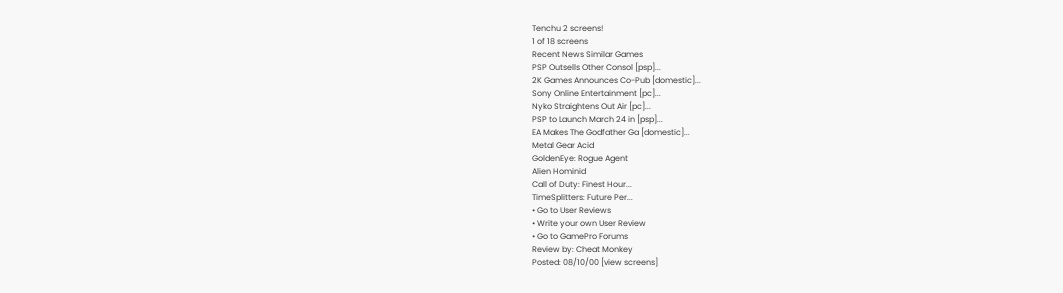Tenchu 2 screens!
1 of 18 screens
Recent News Similar Games
PSP Outsells Other Consol [psp]...
2K Games Announces Co-Pub [domestic]...
Sony Online Entertainment [pc]...
Nyko Straightens Out Air [pc]...
PSP to Launch March 24 in [psp]...
EA Makes The Godfather Ga [domestic]...
Metal Gear Acid
GoldenEye: Rogue Agent
Alien Hominid
Call of Duty: Finest Hour...
TimeSplitters: Future Per...
• Go to User Reviews
• Write your own User Review
• Go to GamePro Forums
Review by: Cheat Monkey
Posted: 08/10/00 [view screens]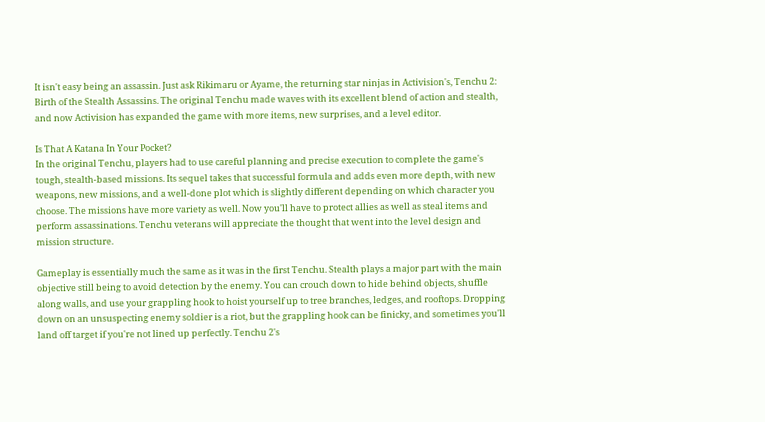It isn't easy being an assassin. Just ask Rikimaru or Ayame, the returning star ninjas in Activision's, Tenchu 2: Birth of the Stealth Assassins. The original Tenchu made waves with its excellent blend of action and stealth, and now Activision has expanded the game with more items, new surprises, and a level editor.

Is That A Katana In Your Pocket?
In the original Tenchu, players had to use careful planning and precise execution to complete the game's tough, stealth-based missions. Its sequel takes that successful formula and adds even more depth, with new weapons, new missions, and a well-done plot which is slightly different depending on which character you choose. The missions have more variety as well. Now you'll have to protect allies as well as steal items and perform assassinations. Tenchu veterans will appreciate the thought that went into the level design and mission structure.

Gameplay is essentially much the same as it was in the first Tenchu. Stealth plays a major part with the main objective still being to avoid detection by the enemy. You can crouch down to hide behind objects, shuffle along walls, and use your grappling hook to hoist yourself up to tree branches, ledges, and rooftops. Dropping down on an unsuspecting enemy soldier is a riot, but the grappling hook can be finicky, and sometimes you'll land off target if you're not lined up perfectly. Tenchu 2's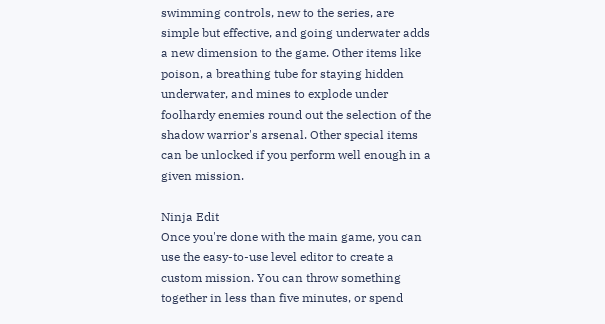swimming controls, new to the series, are simple but effective, and going underwater adds a new dimension to the game. Other items like poison, a breathing tube for staying hidden underwater, and mines to explode under foolhardy enemies round out the selection of the shadow warrior's arsenal. Other special items can be unlocked if you perform well enough in a given mission.

Ninja Edit
Once you're done with the main game, you can use the easy-to-use level editor to create a custom mission. You can throw something together in less than five minutes, or spend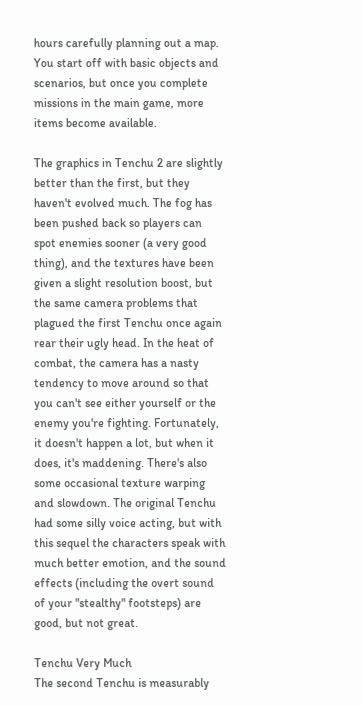hours carefully planning out a map. You start off with basic objects and scenarios, but once you complete missions in the main game, more items become available.

The graphics in Tenchu 2 are slightly better than the first, but they haven't evolved much. The fog has been pushed back so players can spot enemies sooner (a very good thing), and the textures have been given a slight resolution boost, but the same camera problems that plagued the first Tenchu once again rear their ugly head. In the heat of combat, the camera has a nasty tendency to move around so that you can't see either yourself or the enemy you're fighting. Fortunately, it doesn't happen a lot, but when it does, it's maddening. There's also some occasional texture warping and slowdown. The original Tenchu had some silly voice acting, but with this sequel the characters speak with much better emotion, and the sound effects (including the overt sound of your "stealthy" footsteps) are good, but not great.

Tenchu Very Much
The second Tenchu is measurably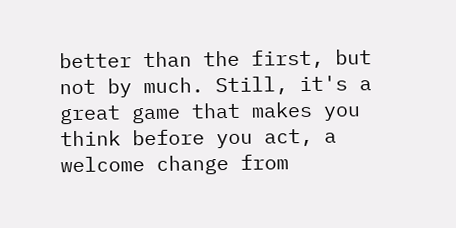better than the first, but not by much. Still, it's a great game that makes you think before you act, a welcome change from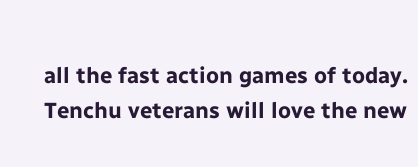all the fast action games of today. Tenchu veterans will love the new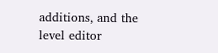additions, and the level editor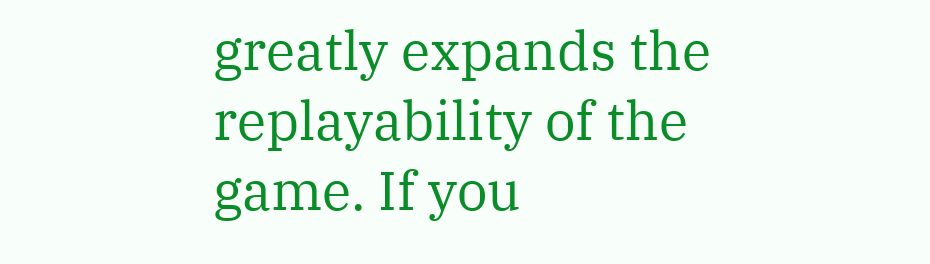greatly expands the replayability of the game. If you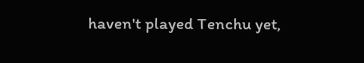haven't played Tenchu yet,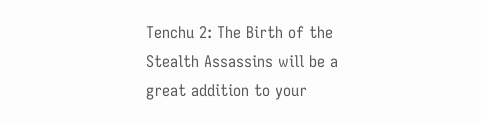Tenchu 2: The Birth of the Stealth Assassins will be a great addition to your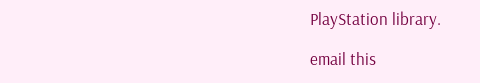PlayStation library.

email this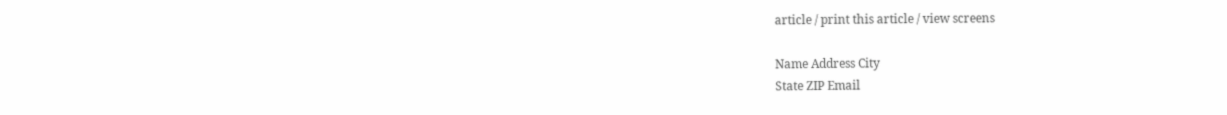article / print this article / view screens

Name Address City
State ZIP Email